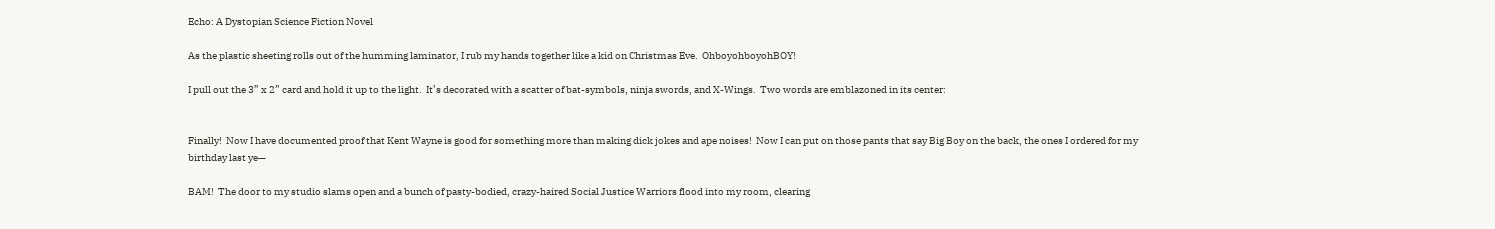Echo: A Dystopian Science Fiction Novel

As the plastic sheeting rolls out of the humming laminator, I rub my hands together like a kid on Christmas Eve.  OhboyohboyohBOY!

I pull out the 3” x 2” card and hold it up to the light.  It’s decorated with a scatter of bat-symbols, ninja swords, and X-Wings.  Two words are emblazoned in its center:


Finally!  Now I have documented proof that Kent Wayne is good for something more than making dick jokes and ape noises!  Now I can put on those pants that say Big Boy on the back, the ones I ordered for my birthday last ye—

BAM!  The door to my studio slams open and a bunch of pasty-bodied, crazy-haired Social Justice Warriors flood into my room, clearing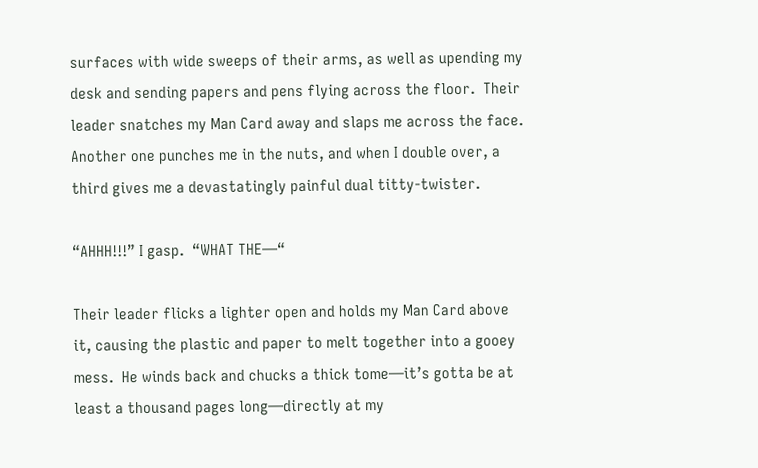surfaces with wide sweeps of their arms, as well as upending my desk and sending papers and pens flying across the floor.  Their leader snatches my Man Card away and slaps me across the face.  Another one punches me in the nuts, and when I double over, a third gives me a devastatingly painful dual titty-twister.

“AHHH!!!” I gasp.  “WHAT THE—“

Their leader flicks a lighter open and holds my Man Card above it, causing the plastic and paper to melt together into a gooey mess.  He winds back and chucks a thick tome—it’s gotta be at least a thousand pages long—directly at my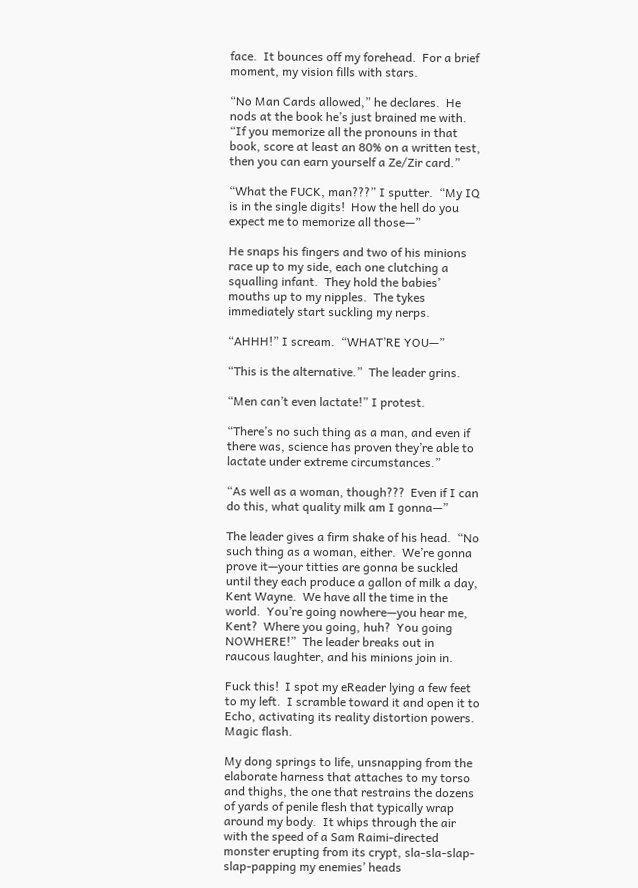face.  It bounces off my forehead.  For a brief moment, my vision fills with stars.

“No Man Cards allowed,” he declares.  He nods at the book he’s just brained me with.  “If you memorize all the pronouns in that book, score at least an 80% on a written test, then you can earn yourself a Ze/Zir card.”

“What the FUCK, man???” I sputter.  “My IQ is in the single digits!  How the hell do you expect me to memorize all those—”

He snaps his fingers and two of his minions race up to my side, each one clutching a squalling infant.  They hold the babies’ mouths up to my nipples.  The tykes immediately start suckling my nerps.

“AHHH!” I scream.  “WHAT’RE YOU—”

“This is the alternative.”  The leader grins.

“Men can’t even lactate!” I protest.

“There’s no such thing as a man, and even if there was, science has proven they’re able to lactate under extreme circumstances.”

“As well as a woman, though???  Even if I can do this, what quality milk am I gonna—”

The leader gives a firm shake of his head.  “No such thing as a woman, either.  We’re gonna prove it—your titties are gonna be suckled until they each produce a gallon of milk a day, Kent Wayne.  We have all the time in the world.  You’re going nowhere—you hear me, Kent?  Where you going, huh?  You going NOWHERE!”  The leader breaks out in raucous laughter, and his minions join in.

Fuck this!  I spot my eReader lying a few feet to my left.  I scramble toward it and open it to Echo, activating its reality distortion powers.  Magic flash.

My dong springs to life, unsnapping from the elaborate harness that attaches to my torso and thighs, the one that restrains the dozens of yards of penile flesh that typically wrap around my body.  It whips through the air with the speed of a Sam Raimi-directed monster erupting from its crypt, sla-sla-slap-slap-papping my enemies’ heads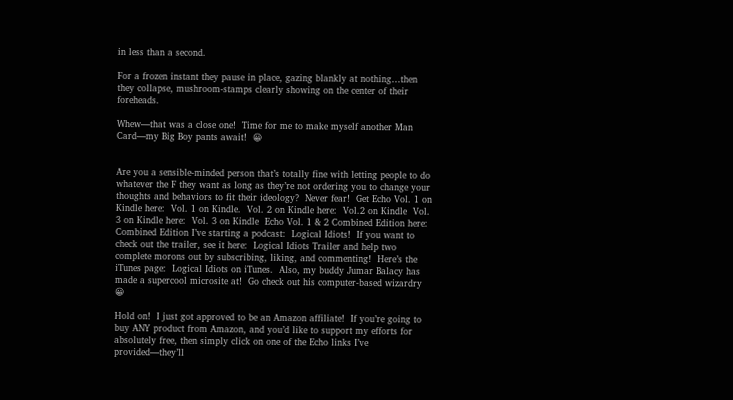in less than a second.

For a frozen instant they pause in place, gazing blankly at nothing…then they collapse, mushroom-stamps clearly showing on the center of their foreheads.

Whew—that was a close one!  Time for me to make myself another Man Card—my Big Boy pants await!  😀


Are you a sensible-minded person that’s totally fine with letting people to do whatever the F they want as long as they’re not ordering you to change your thoughts and behaviors to fit their ideology?  Never fear!  Get Echo Vol. 1 on Kindle here:  Vol. 1 on Kindle.  Vol. 2 on Kindle here:  Vol.2 on Kindle  Vol. 3 on Kindle here:  Vol. 3 on Kindle  Echo Vol. 1 & 2 Combined Edition here:  Combined Edition I’ve starting a podcast:  Logical Idiots!  If you want to check out the trailer, see it here:  Logical Idiots Trailer and help two complete morons out by subscribing, liking, and commenting!  Here’s the iTunes page:  Logical Idiots on iTunes.  Also, my buddy Jumar Balacy has made a supercool microsite at!  Go check out his computer-based wizardry    😀

Hold on!  I just got approved to be an Amazon affiliate!  If you’re going to buy ANY product from Amazon, and you’d like to support my efforts for absolutely free, then simply click on one of the Echo links I’ve provided—they’ll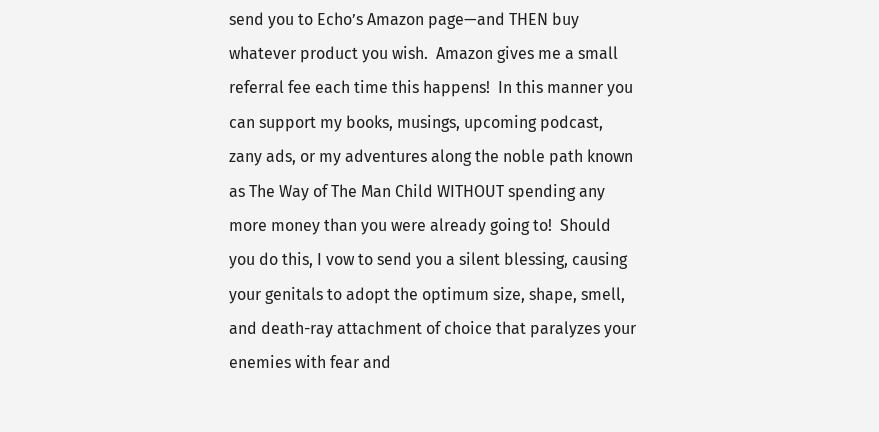send you to Echo’s Amazon page—and THEN buy whatever product you wish.  Amazon gives me a small referral fee each time this happens!  In this manner you can support my books, musings, upcoming podcast, zany ads, or my adventures along the noble path known as The Way of The Man Child WITHOUT spending any more money than you were already going to!  Should you do this, I vow to send you a silent blessing, causing your genitals to adopt the optimum size, shape, smell, and death-ray attachment of choice that paralyzes your enemies with fear and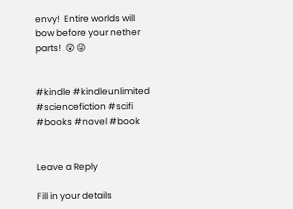envy!  Entire worlds will bow before your nether parts!  😲 😜


#kindle #kindleunlimited #sciencefiction #scifi #books #novel #book


Leave a Reply

Fill in your details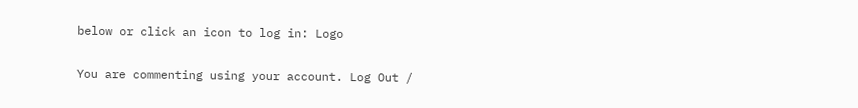below or click an icon to log in: Logo

You are commenting using your account. Log Out /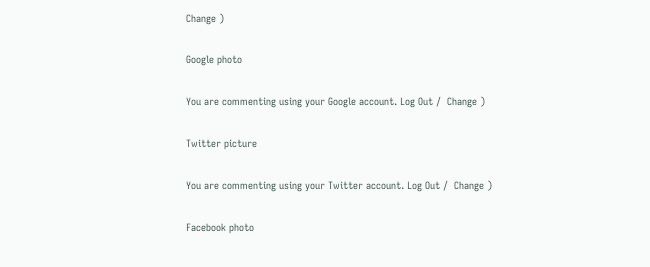Change )

Google photo

You are commenting using your Google account. Log Out /  Change )

Twitter picture

You are commenting using your Twitter account. Log Out /  Change )

Facebook photo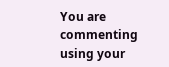You are commenting using your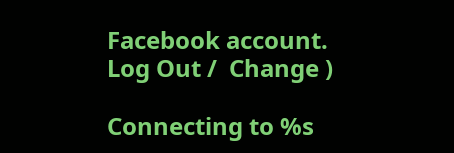Facebook account. Log Out /  Change )

Connecting to %s